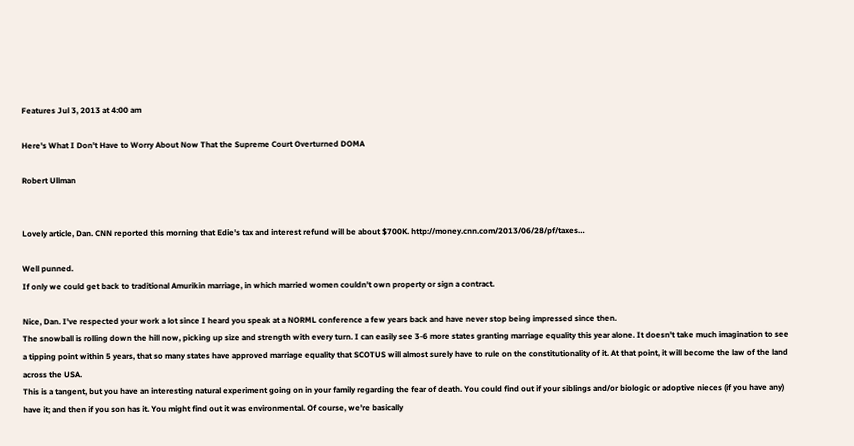Features Jul 3, 2013 at 4:00 am

Here's What I Don't Have to Worry About Now That the Supreme Court Overturned DOMA

Robert Ullman


Lovely article, Dan. CNN reported this morning that Edie's tax and interest refund will be about $700K. http://money.cnn.com/2013/06/28/pf/taxes…

Well punned.
If only we could get back to traditional Amurikin marriage, in which married women couldn't own property or sign a contract.

Nice, Dan. I've respected your work a lot since I heard you speak at a NORML conference a few years back and have never stop being impressed since then.
The snowball is rolling down the hill now, picking up size and strength with every turn. I can easily see 3-6 more states granting marriage equality this year alone. It doesn't take much imagination to see a tipping point within 5 years, that so many states have approved marriage equality that SCOTUS will almost surely have to rule on the constitutionality of it. At that point, it will become the law of the land across the USA.
This is a tangent, but you have an interesting natural experiment going on in your family regarding the fear of death. You could find out if your siblings and/or biologic or adoptive nieces (if you have any) have it; and then if you son has it. You might find out it was environmental. Of course, we're basically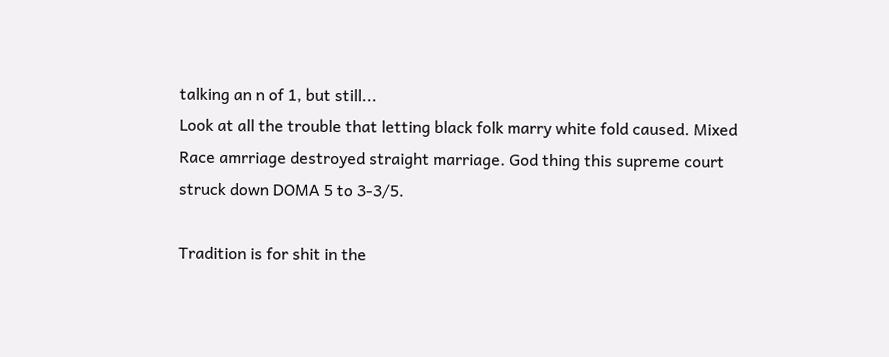talking an n of 1, but still...
Look at all the trouble that letting black folk marry white fold caused. Mixed Race amrriage destroyed straight marriage. God thing this supreme court struck down DOMA 5 to 3-3/5.

Tradition is for shit in the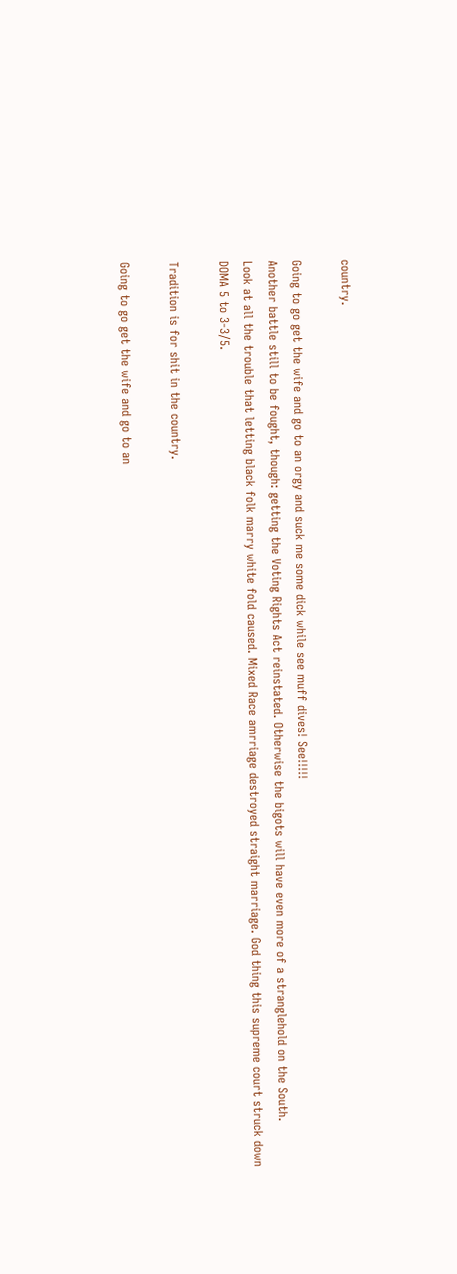country.

Going to go get the wife and go to an orgy and suck me some dick while see muff dives! See!!!!!
Another battle still to be fought, though: getting the Voting Rights Act reinstated. Otherwise the bigots will have even more of a stranglehold on the South.
Look at all the trouble that letting black folk marry white fold caused. Mixed Race amrriage destroyed straight marriage. God thing this supreme court struck down DOMA 5 to 3-3/5.

Tradition is for shit in the country.

Going to go get the wife and go to an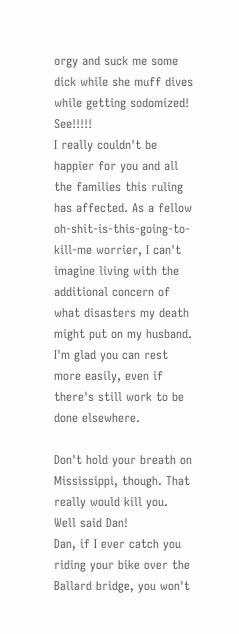orgy and suck me some dick while she muff dives while getting sodomized! See!!!!!
I really couldn't be happier for you and all the families this ruling has affected. As a fellow oh-shit-is-this-going-to-kill-me worrier, I can't imagine living with the additional concern of what disasters my death might put on my husband. I'm glad you can rest more easily, even if there's still work to be done elsewhere.

Don't hold your breath on Mississippi, though. That really would kill you.
Well said Dan!
Dan, if I ever catch you riding your bike over the Ballard bridge, you won't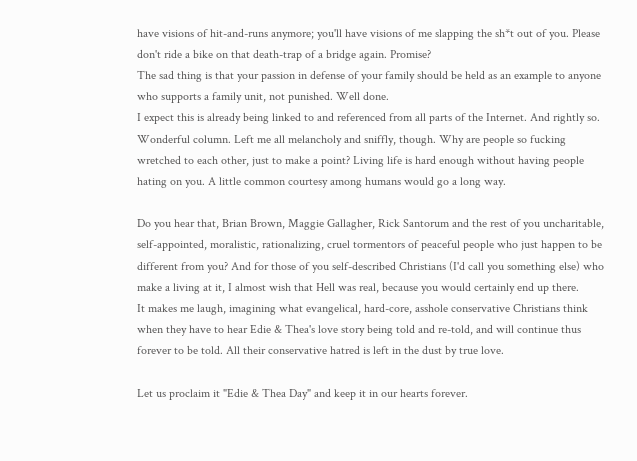have visions of hit-and-runs anymore; you'll have visions of me slapping the sh*t out of you. Please don't ride a bike on that death-trap of a bridge again. Promise?
The sad thing is that your passion in defense of your family should be held as an example to anyone who supports a family unit, not punished. Well done.
I expect this is already being linked to and referenced from all parts of the Internet. And rightly so.
Wonderful column. Left me all melancholy and sniffly, though. Why are people so fucking wretched to each other, just to make a point? Living life is hard enough without having people hating on you. A little common courtesy among humans would go a long way.

Do you hear that, Brian Brown, Maggie Gallagher, Rick Santorum and the rest of you uncharitable, self-appointed, moralistic, rationalizing, cruel tormentors of peaceful people who just happen to be different from you? And for those of you self-described Christians (I'd call you something else) who make a living at it, I almost wish that Hell was real, because you would certainly end up there.
It makes me laugh, imagining what evangelical, hard-core, asshole conservative Christians think when they have to hear Edie & Thea's love story being told and re-told, and will continue thus forever to be told. All their conservative hatred is left in the dust by true love.

Let us proclaim it "Edie & Thea Day" and keep it in our hearts forever.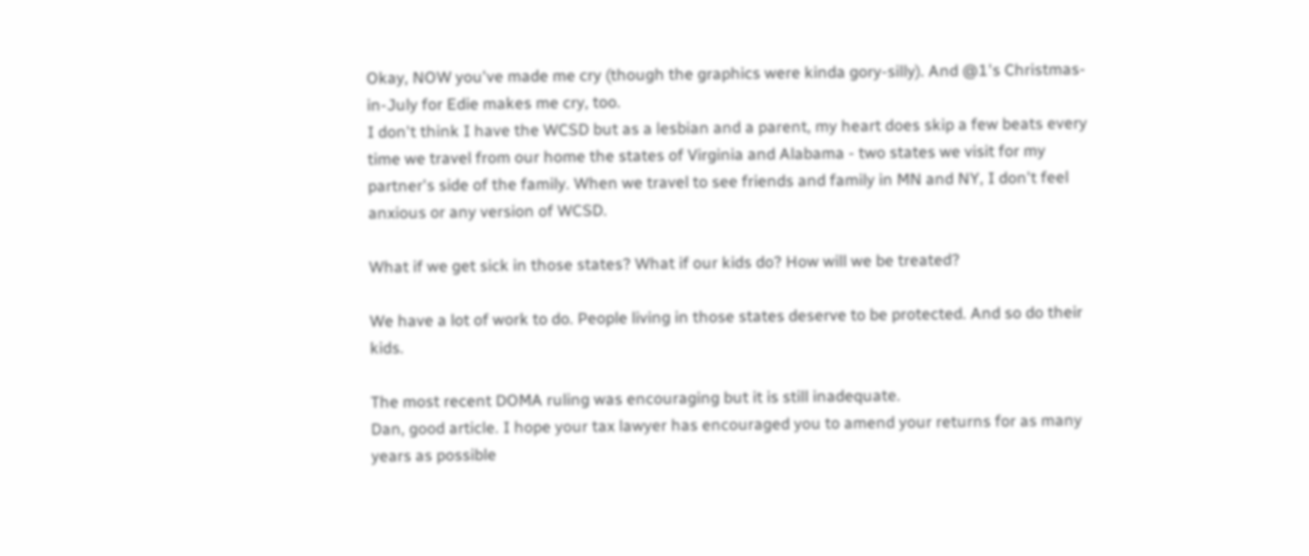Okay, NOW you've made me cry (though the graphics were kinda gory-silly). And @1's Christmas-in-July for Edie makes me cry, too.
I don't think I have the WCSD but as a lesbian and a parent, my heart does skip a few beats every time we travel from our home the states of Virginia and Alabama - two states we visit for my partner's side of the family. When we travel to see friends and family in MN and NY, I don't feel anxious or any version of WCSD.

What if we get sick in those states? What if our kids do? How will we be treated?

We have a lot of work to do. People living in those states deserve to be protected. And so do their kids.

The most recent DOMA ruling was encouraging but it is still inadequate.
Dan, good article. I hope your tax lawyer has encouraged you to amend your returns for as many years as possible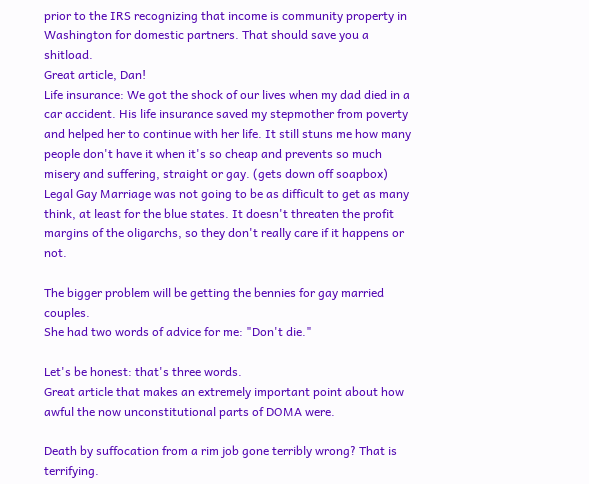prior to the IRS recognizing that income is community property in Washington for domestic partners. That should save you a shitload.
Great article, Dan!
Life insurance: We got the shock of our lives when my dad died in a car accident. His life insurance saved my stepmother from poverty and helped her to continue with her life. It still stuns me how many people don't have it when it's so cheap and prevents so much misery and suffering, straight or gay. (gets down off soapbox)
Legal Gay Marriage was not going to be as difficult to get as many think, at least for the blue states. It doesn't threaten the profit margins of the oligarchs, so they don't really care if it happens or not.

The bigger problem will be getting the bennies for gay married couples.
She had two words of advice for me: "Don't die."

Let's be honest: that's three words.
Great article that makes an extremely important point about how awful the now unconstitutional parts of DOMA were.

Death by suffocation from a rim job gone terribly wrong? That is terrifying.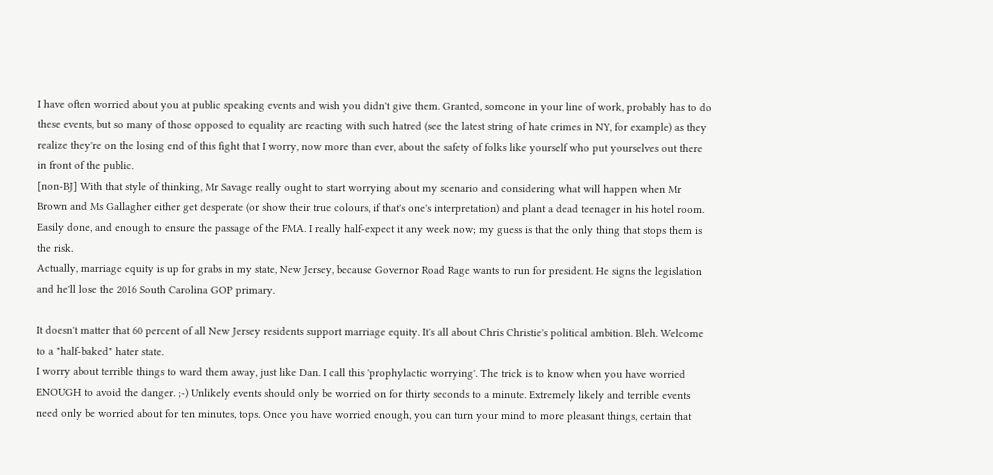I have often worried about you at public speaking events and wish you didn't give them. Granted, someone in your line of work, probably has to do these events, but so many of those opposed to equality are reacting with such hatred (see the latest string of hate crimes in NY, for example) as they realize they're on the losing end of this fight that I worry, now more than ever, about the safety of folks like yourself who put yourselves out there in front of the public.
[non-BJ] With that style of thinking, Mr Savage really ought to start worrying about my scenario and considering what will happen when Mr Brown and Ms Gallagher either get desperate (or show their true colours, if that's one's interpretation) and plant a dead teenager in his hotel room. Easily done, and enough to ensure the passage of the FMA. I really half-expect it any week now; my guess is that the only thing that stops them is the risk.
Actually, marriage equity is up for grabs in my state, New Jersey, because Governor Road Rage wants to run for president. He signs the legislation and he'll lose the 2016 South Carolina GOP primary.

It doesn't matter that 60 percent of all New Jersey residents support marriage equity. It's all about Chris Christie's political ambition. Bleh. Welcome to a "half-baked" hater state.
I worry about terrible things to ward them away, just like Dan. I call this 'prophylactic worrying'. The trick is to know when you have worried ENOUGH to avoid the danger. ;-) Unlikely events should only be worried on for thirty seconds to a minute. Extremely likely and terrible events need only be worried about for ten minutes, tops. Once you have worried enough, you can turn your mind to more pleasant things, certain that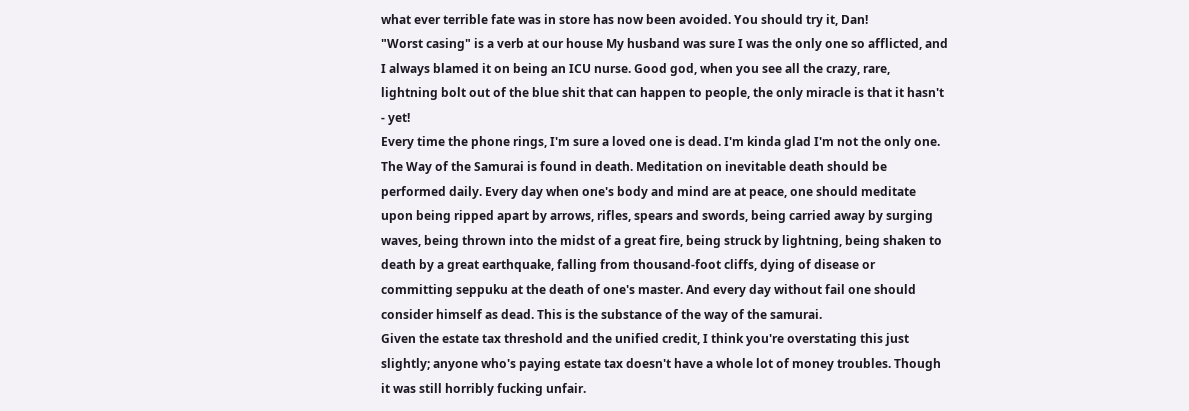what ever terrible fate was in store has now been avoided. You should try it, Dan!
"Worst casing" is a verb at our house My husband was sure I was the only one so afflicted, and I always blamed it on being an ICU nurse. Good god, when you see all the crazy, rare, lightning bolt out of the blue shit that can happen to people, the only miracle is that it hasn't - yet!
Every time the phone rings, I'm sure a loved one is dead. I'm kinda glad I'm not the only one.
The Way of the Samurai is found in death. Meditation on inevitable death should be performed daily. Every day when one's body and mind are at peace, one should meditate upon being ripped apart by arrows, rifles, spears and swords, being carried away by surging waves, being thrown into the midst of a great fire, being struck by lightning, being shaken to death by a great earthquake, falling from thousand-foot cliffs, dying of disease or committing seppuku at the death of one's master. And every day without fail one should consider himself as dead. This is the substance of the way of the samurai.
Given the estate tax threshold and the unified credit, I think you're overstating this just slightly; anyone who's paying estate tax doesn't have a whole lot of money troubles. Though it was still horribly fucking unfair.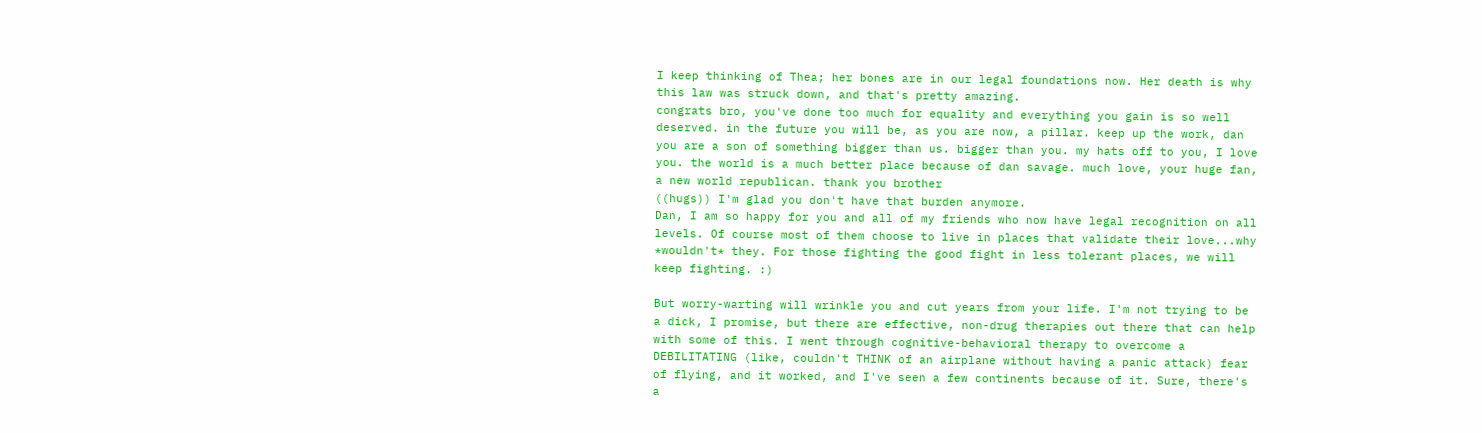I keep thinking of Thea; her bones are in our legal foundations now. Her death is why this law was struck down, and that's pretty amazing.
congrats bro, you've done too much for equality and everything you gain is so well deserved. in the future you will be, as you are now, a pillar. keep up the work, dan you are a son of something bigger than us. bigger than you. my hats off to you, I love you. the world is a much better place because of dan savage. much love, your huge fan, a new world republican. thank you brother
((hugs)) I'm glad you don't have that burden anymore.
Dan, I am so happy for you and all of my friends who now have legal recognition on all levels. Of course most of them choose to live in places that validate their love...why *wouldn't* they. For those fighting the good fight in less tolerant places, we will keep fighting. :)

But worry-warting will wrinkle you and cut years from your life. I'm not trying to be a dick, I promise, but there are effective, non-drug therapies out there that can help with some of this. I went through cognitive-behavioral therapy to overcome a DEBILITATING (like, couldn't THINK of an airplane without having a panic attack) fear of flying, and it worked, and I've seen a few continents because of it. Sure, there's a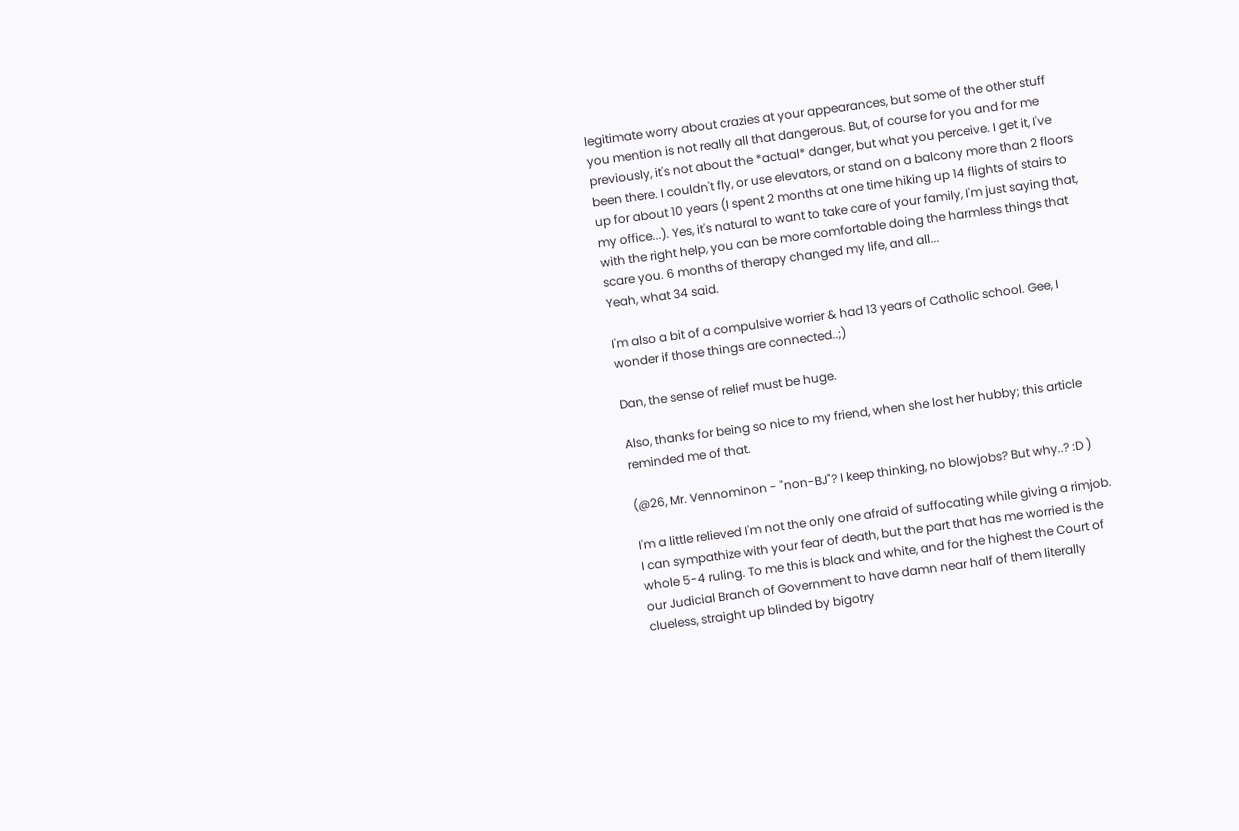legitimate worry about crazies at your appearances, but some of the other stuff you mention is not really all that dangerous. But, of course for you and for me previously, it's not about the *actual* danger, but what you perceive. I get it, I've been there. I couldn't fly, or use elevators, or stand on a balcony more than 2 floors up for about 10 years (I spent 2 months at one time hiking up 14 flights of stairs to my office...). Yes, it's natural to want to take care of your family, I'm just saying that, with the right help, you can be more comfortable doing the harmless things that scare you. 6 months of therapy changed my life, and all...
Yeah, what 34 said.

I'm also a bit of a compulsive worrier & had 13 years of Catholic school. Gee, I wonder if those things are connected..;)

Dan, the sense of relief must be huge.

Also, thanks for being so nice to my friend, when she lost her hubby; this article reminded me of that.

(@26, Mr. Vennominon - "non-BJ"? I keep thinking, no blowjobs? But why..? :D )

I'm a little relieved I'm not the only one afraid of suffocating while giving a rimjob.
I can sympathize with your fear of death, but the part that has me worried is the whole 5-4 ruling. To me this is black and white, and for the highest the Court of our Judicial Branch of Government to have damn near half of them literally clueless, straight up blinded by bigotry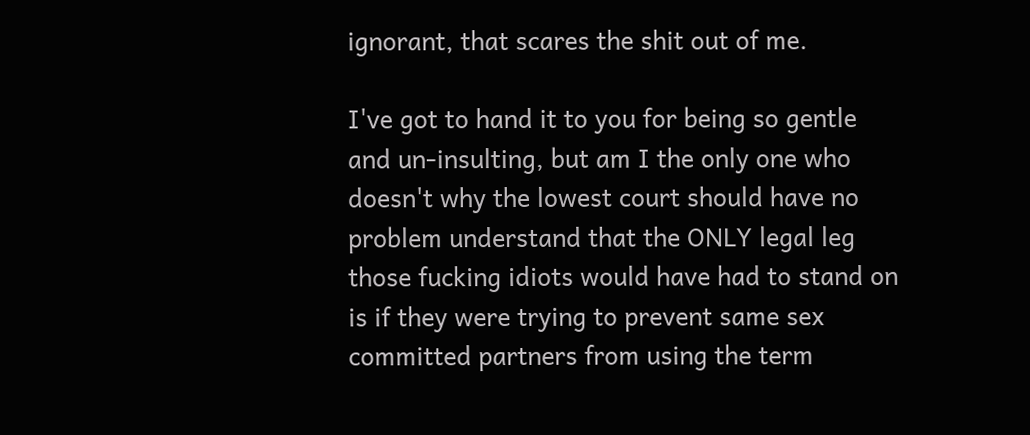ignorant, that scares the shit out of me.

I've got to hand it to you for being so gentle and un-insulting, but am I the only one who doesn't why the lowest court should have no problem understand that the ONLY legal leg those fucking idiots would have had to stand on is if they were trying to prevent same sex committed partners from using the term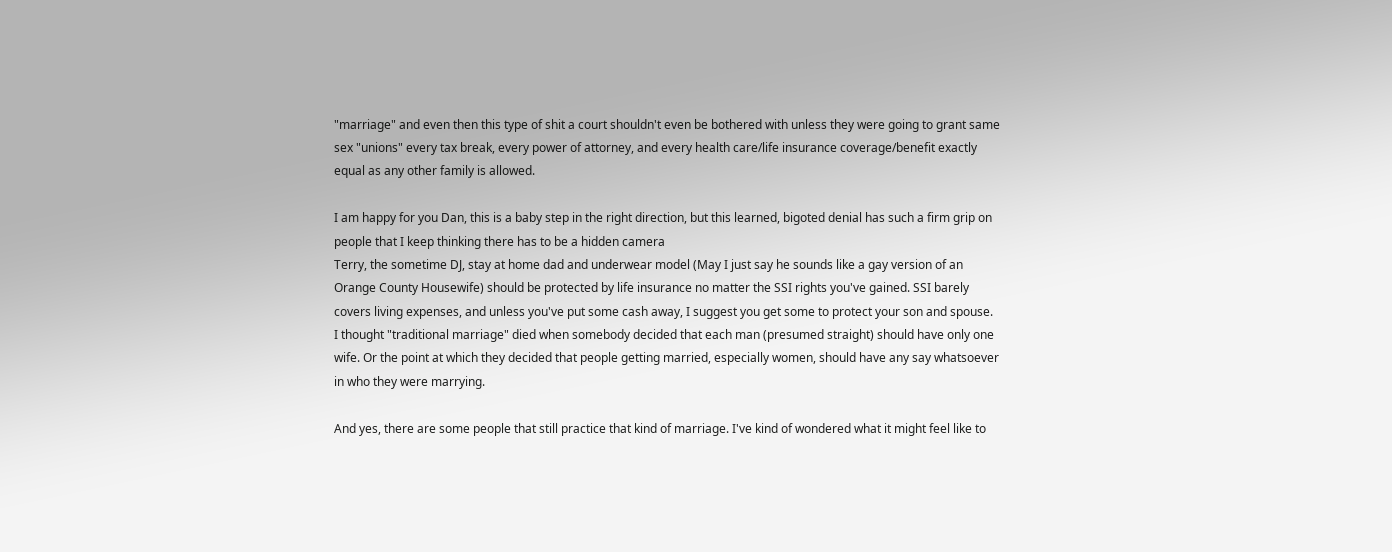"marriage" and even then this type of shit a court shouldn't even be bothered with unless they were going to grant same sex "unions" every tax break, every power of attorney, and every health care/life insurance coverage/benefit exactly equal as any other family is allowed.

I am happy for you Dan, this is a baby step in the right direction, but this learned, bigoted denial has such a firm grip on people that I keep thinking there has to be a hidden camera
Terry, the sometime DJ, stay at home dad and underwear model (May I just say he sounds like a gay version of an Orange County Housewife) should be protected by life insurance no matter the SSI rights you've gained. SSI barely covers living expenses, and unless you've put some cash away, I suggest you get some to protect your son and spouse.
I thought "traditional marriage" died when somebody decided that each man (presumed straight) should have only one wife. Or the point at which they decided that people getting married, especially women, should have any say whatsoever in who they were marrying.

And yes, there are some people that still practice that kind of marriage. I've kind of wondered what it might feel like to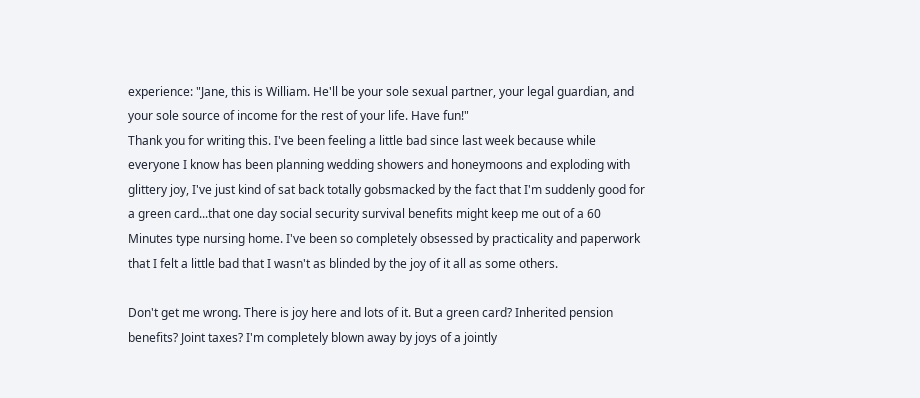experience: "Jane, this is William. He'll be your sole sexual partner, your legal guardian, and your sole source of income for the rest of your life. Have fun!"
Thank you for writing this. I've been feeling a little bad since last week because while everyone I know has been planning wedding showers and honeymoons and exploding with glittery joy, I've just kind of sat back totally gobsmacked by the fact that I'm suddenly good for a green card...that one day social security survival benefits might keep me out of a 60 Minutes type nursing home. I've been so completely obsessed by practicality and paperwork that I felt a little bad that I wasn't as blinded by the joy of it all as some others.

Don't get me wrong. There is joy here and lots of it. But a green card? Inherited pension benefits? Joint taxes? I'm completely blown away by joys of a jointly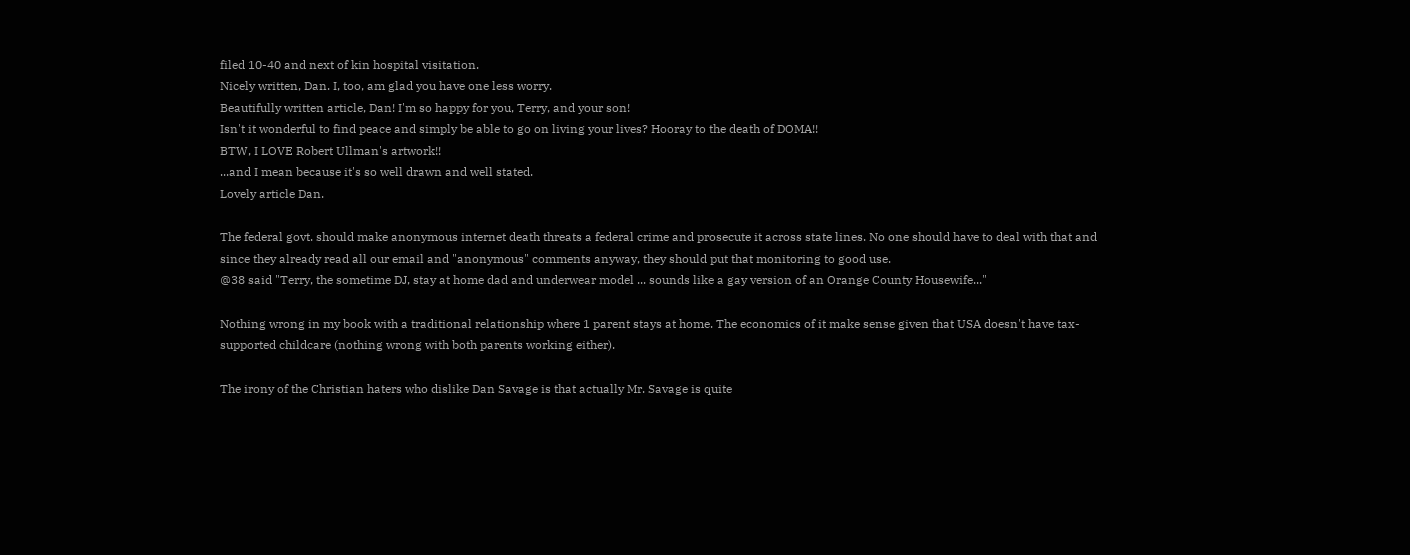filed 10-40 and next of kin hospital visitation.
Nicely written, Dan. I, too, am glad you have one less worry.
Beautifully written article, Dan! I'm so happy for you, Terry, and your son!
Isn't it wonderful to find peace and simply be able to go on living your lives? Hooray to the death of DOMA!!
BTW, I LOVE Robert Ullman's artwork!!
...and I mean because it's so well drawn and well stated.
Lovely article Dan.

The federal govt. should make anonymous internet death threats a federal crime and prosecute it across state lines. No one should have to deal with that and since they already read all our email and "anonymous" comments anyway, they should put that monitoring to good use.
@38 said "Terry, the sometime DJ, stay at home dad and underwear model ... sounds like a gay version of an Orange County Housewife..."

Nothing wrong in my book with a traditional relationship where 1 parent stays at home. The economics of it make sense given that USA doesn't have tax-supported childcare (nothing wrong with both parents working either).

The irony of the Christian haters who dislike Dan Savage is that actually Mr. Savage is quite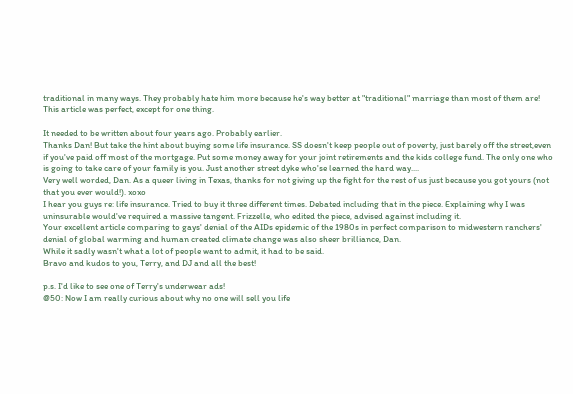traditional in many ways. They probably hate him more because he's way better at "traditional" marriage than most of them are!
This article was perfect, except for one thing.

It needed to be written about four years ago. Probably earlier.
Thanks Dan! But take the hint about buying some life insurance. SS doesn't keep people out of poverty, just barely off the street,even if you've paid off most of the mortgage. Put some money away for your joint retirements and the kids college fund. The only one who is going to take care of your family is you. Just another street dyke who'se learned the hard way....
Very well worded, Dan. As a queer living in Texas, thanks for not giving up the fight for the rest of us just because you got yours (not that you ever would!). xoxo
I hear you guys re: life insurance. Tried to buy it three different times. Debated including that in the piece. Explaining why I was uninsurable would've required a massive tangent. Frizzelle, who edited the piece, advised against including it.
Your excellent article comparing to gays' denial of the AIDs epidemic of the 1980s in perfect comparison to midwestern ranchers' denial of global warming and human created climate change was also sheer brilliance, Dan.
While it sadly wasn't what a lot of people want to admit, it had to be said.
Bravo and kudos to you, Terry, and DJ and all the best!

p.s. I'd like to see one of Terry's underwear ads!
@50: Now I am really curious about why no one will sell you life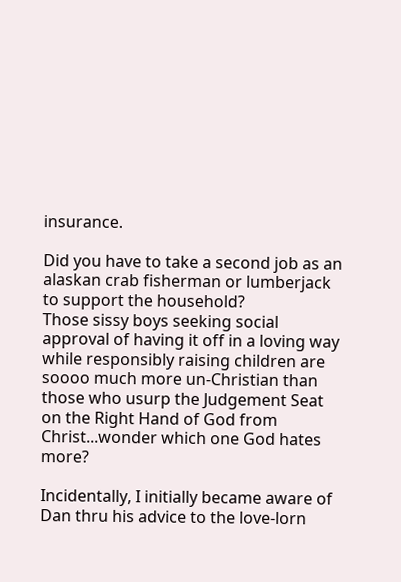insurance.

Did you have to take a second job as an alaskan crab fisherman or lumberjack to support the household?
Those sissy boys seeking social approval of having it off in a loving way while responsibly raising children are soooo much more un-Christian than those who usurp the Judgement Seat on the Right Hand of God from Christ...wonder which one God hates more?

Incidentally, I initially became aware of Dan thru his advice to the love-lorn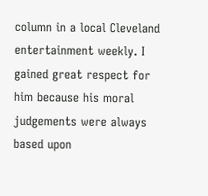column in a local Cleveland entertainment weekly. I gained great respect for him because his moral judgements were always based upon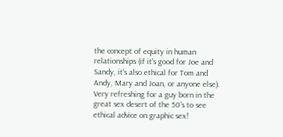the concept of equity in human relationships (if it's good for Joe and Sandy, it's also ethical for Tom and Andy, Mary and Joan, or anyone else). Very refreshing for a guy born in the great sex desert of the 50's to see ethical advice on graphic sex!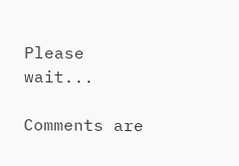Please wait...

Comments are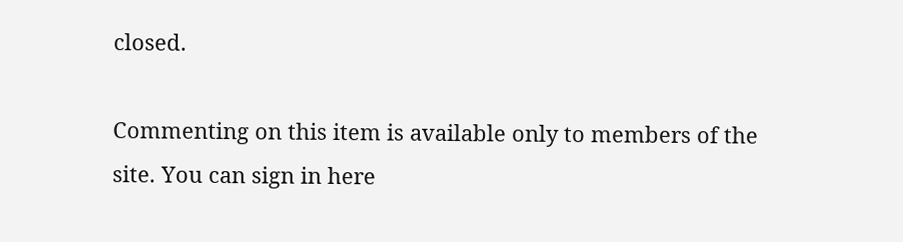closed.

Commenting on this item is available only to members of the site. You can sign in here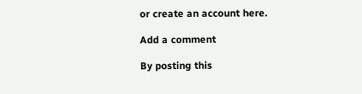or create an account here.

Add a comment

By posting this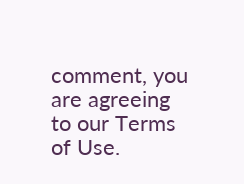comment, you are agreeing to our Terms of Use.